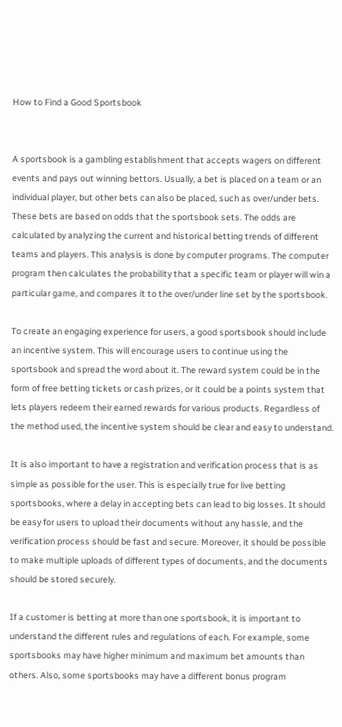How to Find a Good Sportsbook


A sportsbook is a gambling establishment that accepts wagers on different events and pays out winning bettors. Usually, a bet is placed on a team or an individual player, but other bets can also be placed, such as over/under bets. These bets are based on odds that the sportsbook sets. The odds are calculated by analyzing the current and historical betting trends of different teams and players. This analysis is done by computer programs. The computer program then calculates the probability that a specific team or player will win a particular game, and compares it to the over/under line set by the sportsbook.

To create an engaging experience for users, a good sportsbook should include an incentive system. This will encourage users to continue using the sportsbook and spread the word about it. The reward system could be in the form of free betting tickets or cash prizes, or it could be a points system that lets players redeem their earned rewards for various products. Regardless of the method used, the incentive system should be clear and easy to understand.

It is also important to have a registration and verification process that is as simple as possible for the user. This is especially true for live betting sportsbooks, where a delay in accepting bets can lead to big losses. It should be easy for users to upload their documents without any hassle, and the verification process should be fast and secure. Moreover, it should be possible to make multiple uploads of different types of documents, and the documents should be stored securely.

If a customer is betting at more than one sportsbook, it is important to understand the different rules and regulations of each. For example, some sportsbooks may have higher minimum and maximum bet amounts than others. Also, some sportsbooks may have a different bonus program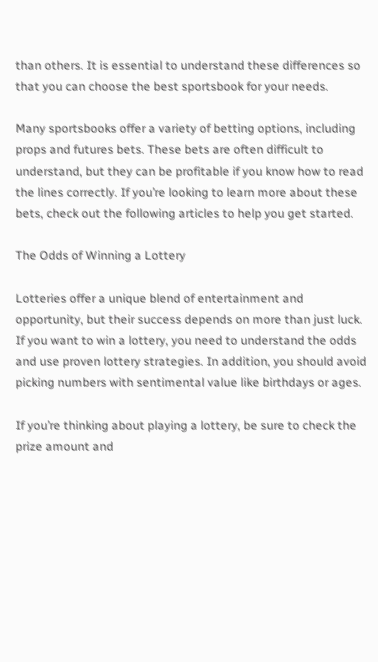than others. It is essential to understand these differences so that you can choose the best sportsbook for your needs.

Many sportsbooks offer a variety of betting options, including props and futures bets. These bets are often difficult to understand, but they can be profitable if you know how to read the lines correctly. If you’re looking to learn more about these bets, check out the following articles to help you get started.

The Odds of Winning a Lottery

Lotteries offer a unique blend of entertainment and opportunity, but their success depends on more than just luck. If you want to win a lottery, you need to understand the odds and use proven lottery strategies. In addition, you should avoid picking numbers with sentimental value like birthdays or ages.

If you’re thinking about playing a lottery, be sure to check the prize amount and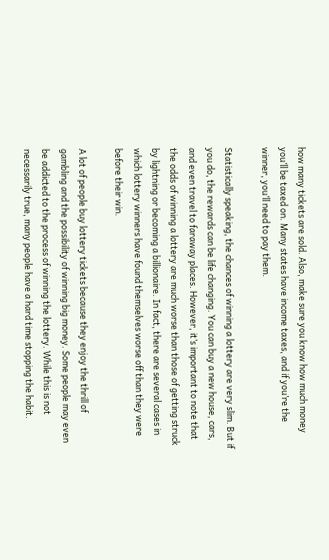how many tickets are sold. Also, make sure you know how much money you’ll be taxed on. Many states have income taxes, and if you’re the winner, you’ll need to pay them.

Statistically speaking, the chances of winning a lottery are very slim. But if you do, the rewards can be life changing. You can buy a new house, cars, and even travel to faraway places. However, it’s important to note that the odds of winning a lottery are much worse than those of getting struck by lightning or becoming a billionaire. In fact, there are several cases in which lottery winners have found themselves worse off than they were before their win.

A lot of people buy lottery tickets because they enjoy the thrill of gambling and the possibility of winning big money. Some people may even be addicted to the process of winning the lottery. While this is not necessarily true, many people have a hard time stopping the habit.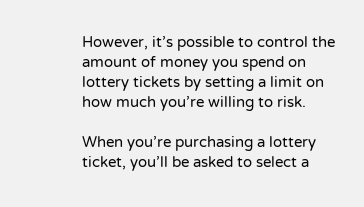However, it’s possible to control the amount of money you spend on lottery tickets by setting a limit on how much you’re willing to risk.

When you’re purchasing a lottery ticket, you’ll be asked to select a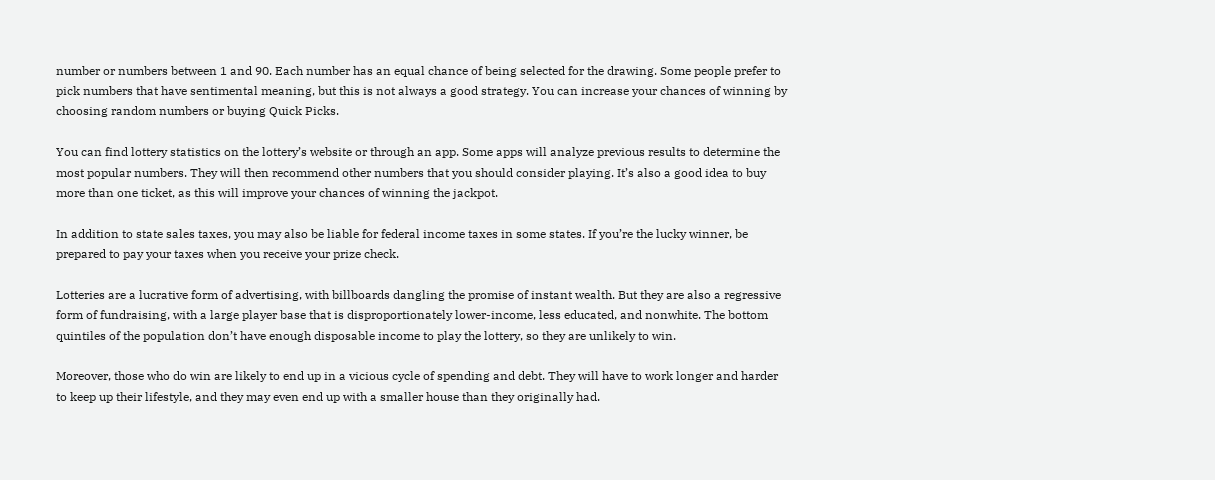number or numbers between 1 and 90. Each number has an equal chance of being selected for the drawing. Some people prefer to pick numbers that have sentimental meaning, but this is not always a good strategy. You can increase your chances of winning by choosing random numbers or buying Quick Picks.

You can find lottery statistics on the lottery’s website or through an app. Some apps will analyze previous results to determine the most popular numbers. They will then recommend other numbers that you should consider playing. It’s also a good idea to buy more than one ticket, as this will improve your chances of winning the jackpot.

In addition to state sales taxes, you may also be liable for federal income taxes in some states. If you’re the lucky winner, be prepared to pay your taxes when you receive your prize check.

Lotteries are a lucrative form of advertising, with billboards dangling the promise of instant wealth. But they are also a regressive form of fundraising, with a large player base that is disproportionately lower-income, less educated, and nonwhite. The bottom quintiles of the population don’t have enough disposable income to play the lottery, so they are unlikely to win.

Moreover, those who do win are likely to end up in a vicious cycle of spending and debt. They will have to work longer and harder to keep up their lifestyle, and they may even end up with a smaller house than they originally had.